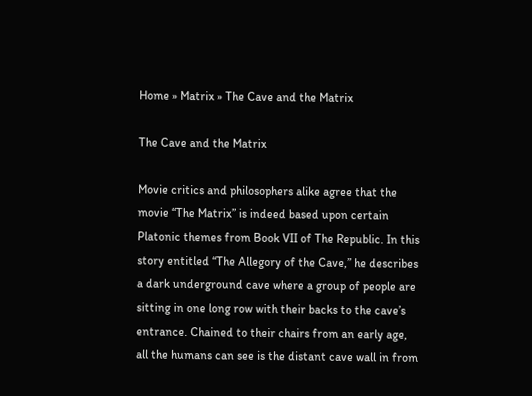Home » Matrix » The Cave and the Matrix

The Cave and the Matrix

Movie critics and philosophers alike agree that the movie “The Matrix” is indeed based upon certain Platonic themes from Book VII of The Republic. In this story entitled “The Allegory of the Cave,” he describes a dark underground cave where a group of people are sitting in one long row with their backs to the cave’s entrance. Chained to their chairs from an early age, all the humans can see is the distant cave wall in from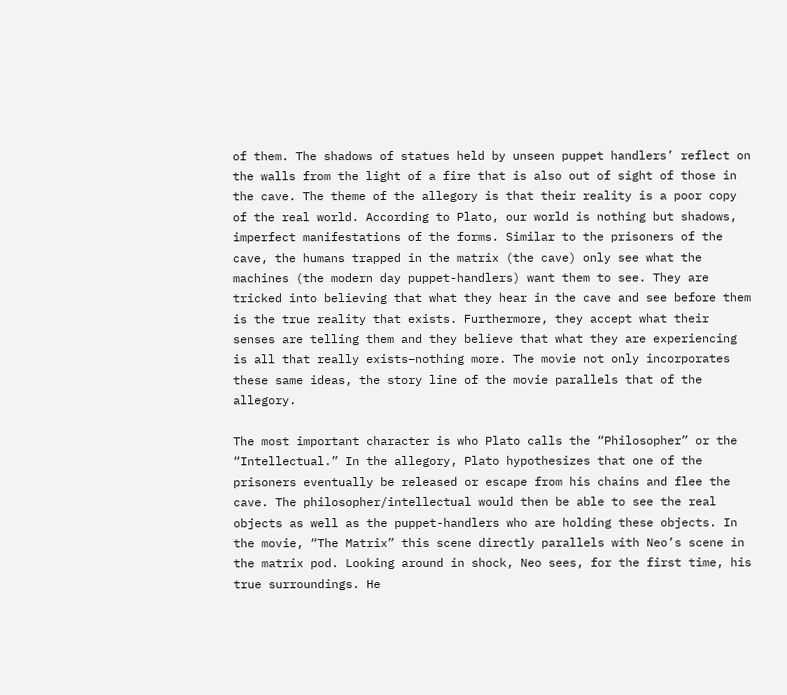of them. The shadows of statues held by unseen puppet handlers’ reflect on the walls from the light of a fire that is also out of sight of those in the cave. The theme of the allegory is that their reality is a poor copy of the real world. According to Plato, our world is nothing but shadows, imperfect manifestations of the forms. Similar to the prisoners of the cave, the humans trapped in the matrix (the cave) only see what the machines (the modern day puppet-handlers) want them to see. They are tricked into believing that what they hear in the cave and see before them is the true reality that exists. Furthermore, they accept what their senses are telling them and they believe that what they are experiencing is all that really exists–nothing more. The movie not only incorporates these same ideas, the story line of the movie parallels that of the allegory.

The most important character is who Plato calls the “Philosopher” or the “Intellectual.” In the allegory, Plato hypothesizes that one of the prisoners eventually be released or escape from his chains and flee the cave. The philosopher/intellectual would then be able to see the real objects as well as the puppet-handlers who are holding these objects. In the movie, “The Matrix” this scene directly parallels with Neo’s scene in the matrix pod. Looking around in shock, Neo sees, for the first time, his true surroundings. He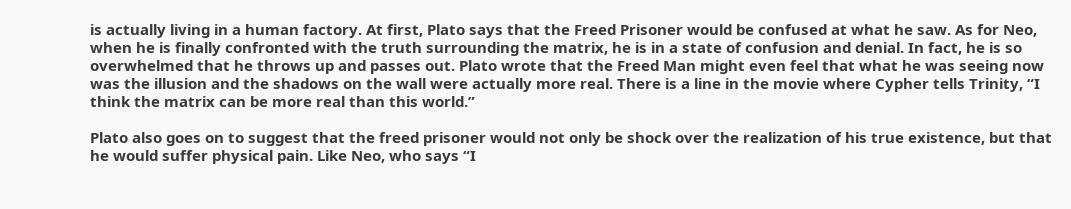is actually living in a human factory. At first, Plato says that the Freed Prisoner would be confused at what he saw. As for Neo, when he is finally confronted with the truth surrounding the matrix, he is in a state of confusion and denial. In fact, he is so overwhelmed that he throws up and passes out. Plato wrote that the Freed Man might even feel that what he was seeing now was the illusion and the shadows on the wall were actually more real. There is a line in the movie where Cypher tells Trinity, “I think the matrix can be more real than this world.”

Plato also goes on to suggest that the freed prisoner would not only be shock over the realization of his true existence, but that he would suffer physical pain. Like Neo, who says “I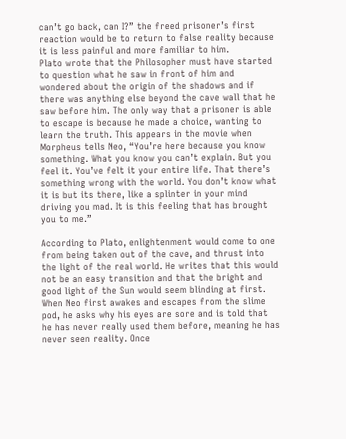can’t go back, can I?” the freed prisoner’s first reaction would be to return to false reality because it is less painful and more familiar to him.
Plato wrote that the Philosopher must have started to question what he saw in front of him and wondered about the origin of the shadows and if there was anything else beyond the cave wall that he saw before him. The only way that a prisoner is able to escape is because he made a choice, wanting to learn the truth. This appears in the movie when Morpheus tells Neo, “You’re here because you know something. What you know you can’t explain. But you feel it. You’ve felt it your entire life. That there’s something wrong with the world. You don’t know what it is but its there, like a splinter in your mind driving you mad. It is this feeling that has brought you to me.”

According to Plato, enlightenment would come to one from being taken out of the cave, and thrust into the light of the real world. He writes that this would not be an easy transition and that the bright and good light of the Sun would seem blinding at first. When Neo first awakes and escapes from the slime pod, he asks why his eyes are sore and is told that he has never really used them before, meaning he has never seen reality. Once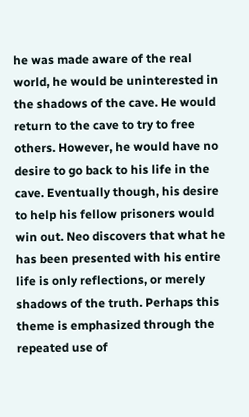he was made aware of the real world, he would be uninterested in the shadows of the cave. He would return to the cave to try to free others. However, he would have no desire to go back to his life in the cave. Eventually though, his desire to help his fellow prisoners would win out. Neo discovers that what he has been presented with his entire life is only reflections, or merely shadows of the truth. Perhaps this theme is emphasized through the repeated use of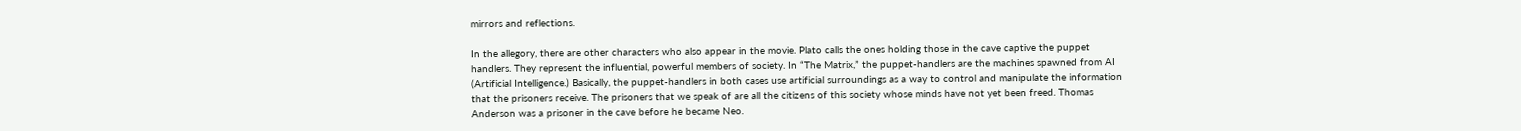mirrors and reflections.

In the allegory, there are other characters who also appear in the movie. Plato calls the ones holding those in the cave captive the puppet handlers. They represent the influential, powerful members of society. In “The Matrix,” the puppet-handlers are the machines spawned from AI (Artificial Intelligence.) Basically, the puppet-handlers in both cases use artificial surroundings as a way to control and manipulate the information that the prisoners receive. The prisoners that we speak of are all the citizens of this society whose minds have not yet been freed. Thomas Anderson was a prisoner in the cave before he became Neo.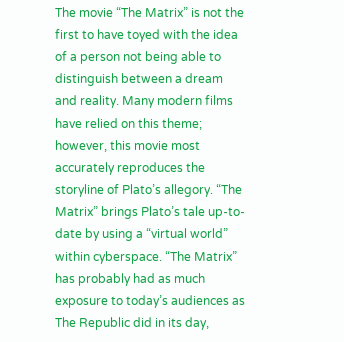The movie “The Matrix” is not the first to have toyed with the idea of a person not being able to distinguish between a dream and reality. Many modern films have relied on this theme; however, this movie most accurately reproduces the storyline of Plato’s allegory. “The Matrix” brings Plato’s tale up-to-date by using a “virtual world” within cyberspace. “The Matrix” has probably had as much exposure to today’s audiences as The Republic did in its day,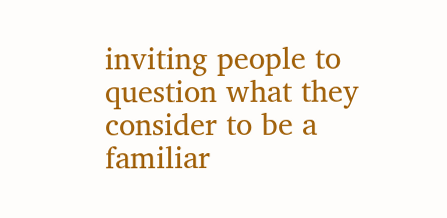inviting people to question what they consider to be a familiar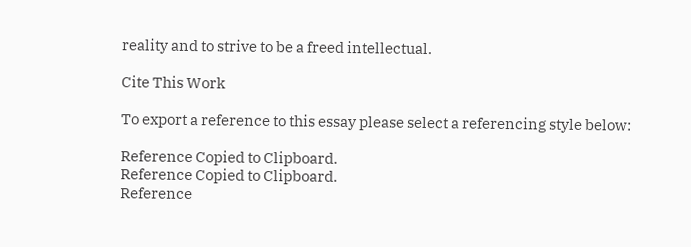reality and to strive to be a freed intellectual.

Cite This Work

To export a reference to this essay please select a referencing style below:

Reference Copied to Clipboard.
Reference Copied to Clipboard.
Reference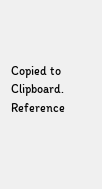Copied to Clipboard.
Reference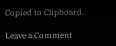Copied to Clipboard.

Leave a Comment